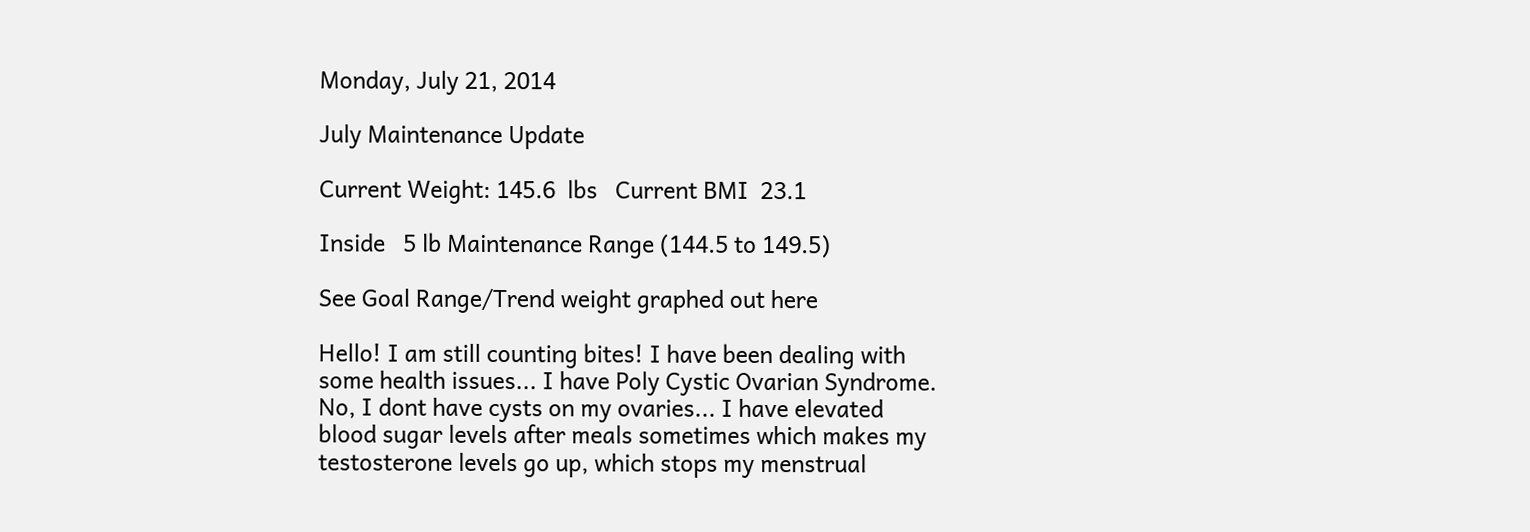Monday, July 21, 2014

July Maintenance Update

Current Weight: 145.6  lbs   Current BMI  23.1

Inside   5 lb Maintenance Range (144.5 to 149.5)

See Goal Range/Trend weight graphed out here

Hello! I am still counting bites! I have been dealing with some health issues... I have Poly Cystic Ovarian Syndrome. No, I dont have cysts on my ovaries... I have elevated blood sugar levels after meals sometimes which makes my testosterone levels go up, which stops my menstrual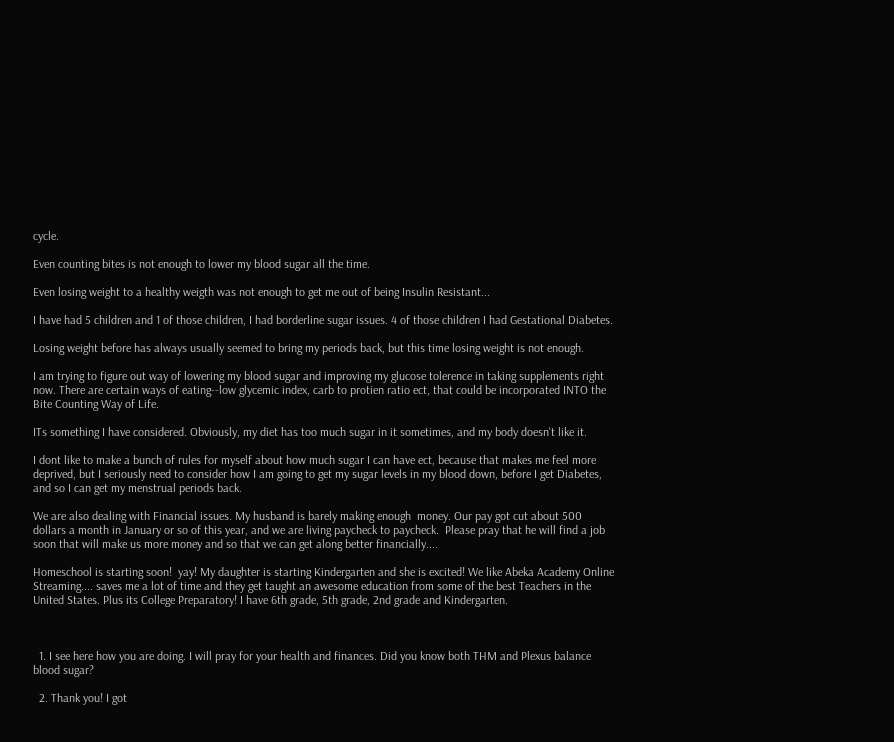cycle.

Even counting bites is not enough to lower my blood sugar all the time.

Even losing weight to a healthy weigth was not enough to get me out of being Insulin Resistant...

I have had 5 children and 1 of those children, I had borderline sugar issues. 4 of those children I had Gestational Diabetes.

Losing weight before has always usually seemed to bring my periods back, but this time losing weight is not enough.

I am trying to figure out way of lowering my blood sugar and improving my glucose tolerence in taking supplements right now. There are certain ways of eating--low glycemic index, carb to protien ratio ect, that could be incorporated INTO the Bite Counting Way of Life.

ITs something I have considered. Obviously, my diet has too much sugar in it sometimes, and my body doesn't like it.

I dont like to make a bunch of rules for myself about how much sugar I can have ect, because that makes me feel more deprived, but I seriously need to consider how I am going to get my sugar levels in my blood down, before I get Diabetes, and so I can get my menstrual periods back.

We are also dealing with Financial issues. My husband is barely making enough  money. Our pay got cut about 500 dollars a month in January or so of this year, and we are living paycheck to paycheck.  Please pray that he will find a job soon that will make us more money and so that we can get along better financially....

Homeschool is starting soon!  yay! My daughter is starting Kindergarten and she is excited! We like Abeka Academy Online Streaming.... saves me a lot of time and they get taught an awesome education from some of the best Teachers in the  United States. Plus its College Preparatory! I have 6th grade, 5th grade, 2nd grade and Kindergarten.



  1. I see here how you are doing. I will pray for your health and finances. Did you know both THM and Plexus balance blood sugar?

  2. Thank you! I got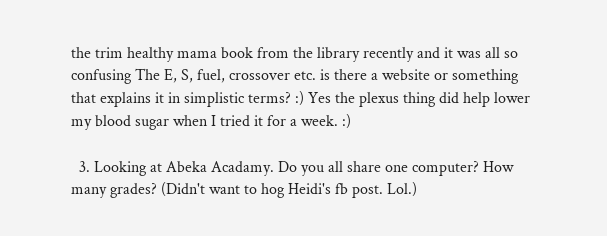the trim healthy mama book from the library recently and it was all so confusing The E, S, fuel, crossover etc. is there a website or something that explains it in simplistic terms? :) Yes the plexus thing did help lower my blood sugar when I tried it for a week. :)

  3. Looking at Abeka Acadamy. Do you all share one computer? How many grades? (Didn't want to hog Heidi's fb post. Lol.)